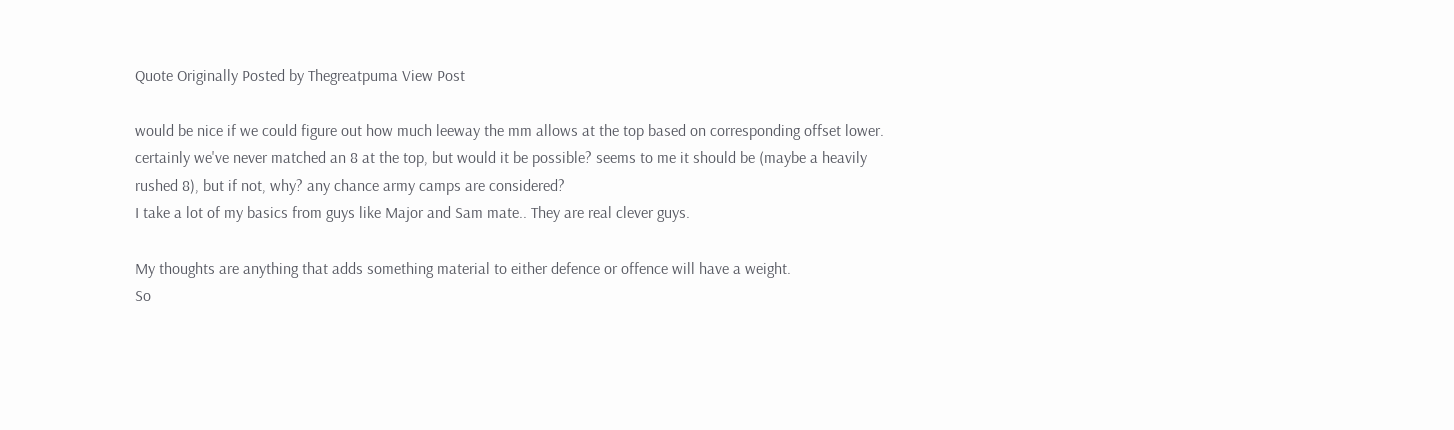Quote Originally Posted by Thegreatpuma View Post

would be nice if we could figure out how much leeway the mm allows at the top based on corresponding offset lower. certainly we've never matched an 8 at the top, but would it be possible? seems to me it should be (maybe a heavily rushed 8), but if not, why? any chance army camps are considered?
I take a lot of my basics from guys like Major and Sam mate.. They are real clever guys.

My thoughts are anything that adds something material to either defence or offence will have a weight.
So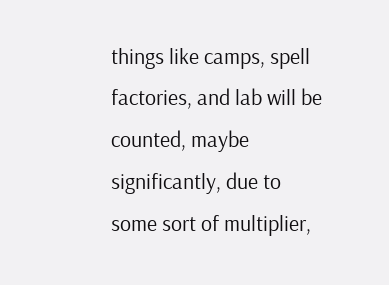things like camps, spell factories, and lab will be counted, maybe significantly, due to some sort of multiplier,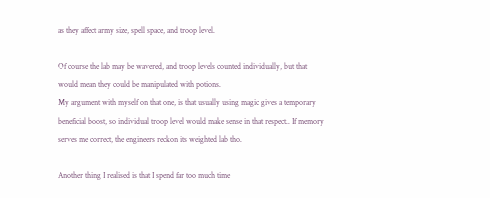as they affect army size, spell space, and troop level.

Of course the lab may be wavered, and troop levels counted individually, but that would mean they could be manipulated with potions.
My argument with myself on that one, is that usually using magic gives a temporary beneficial boost, so individual troop level would make sense in that respect.. If memory serves me correct, the engineers reckon its weighted lab tho.

Another thing I realised is that I spend far too much time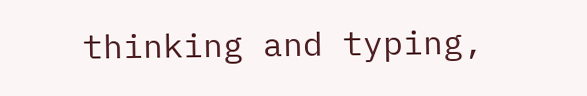thinking and typing,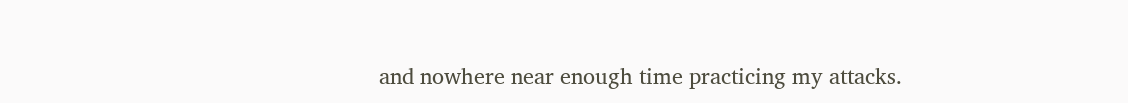and nowhere near enough time practicing my attacks.